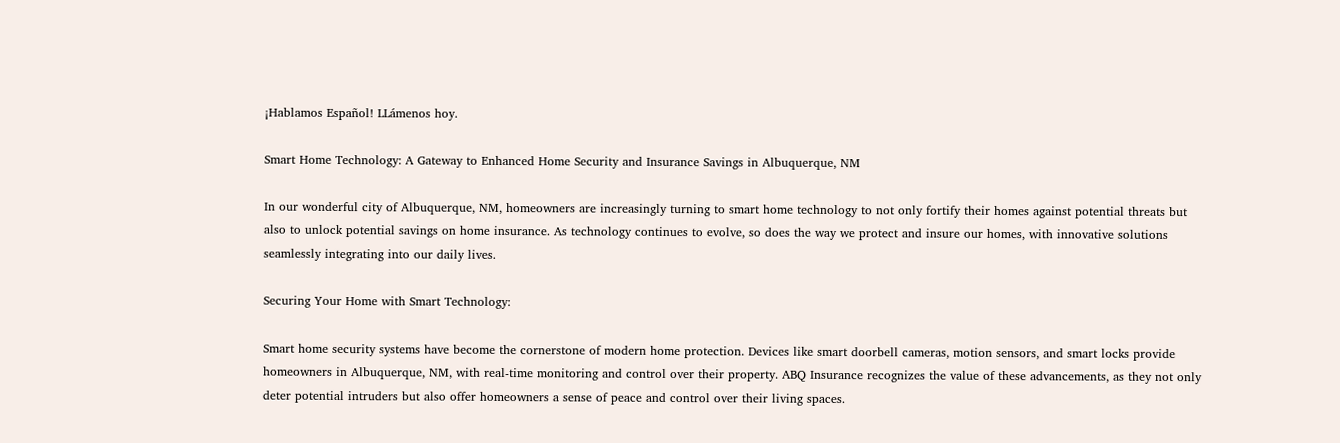¡Hablamos Español! LLámenos hoy.

Smart Home Technology: A Gateway to Enhanced Home Security and Insurance Savings in Albuquerque, NM

In our wonderful city of Albuquerque, NM, homeowners are increasingly turning to smart home technology to not only fortify their homes against potential threats but also to unlock potential savings on home insurance. As technology continues to evolve, so does the way we protect and insure our homes, with innovative solutions seamlessly integrating into our daily lives.

Securing Your Home with Smart Technology:

Smart home security systems have become the cornerstone of modern home protection. Devices like smart doorbell cameras, motion sensors, and smart locks provide homeowners in Albuquerque, NM, with real-time monitoring and control over their property. ABQ Insurance recognizes the value of these advancements, as they not only deter potential intruders but also offer homeowners a sense of peace and control over their living spaces.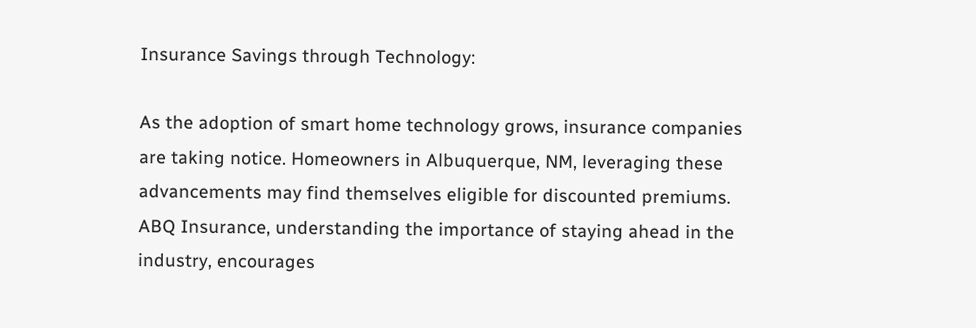Insurance Savings through Technology:

As the adoption of smart home technology grows, insurance companies are taking notice. Homeowners in Albuquerque, NM, leveraging these advancements may find themselves eligible for discounted premiums. ABQ Insurance, understanding the importance of staying ahead in the industry, encourages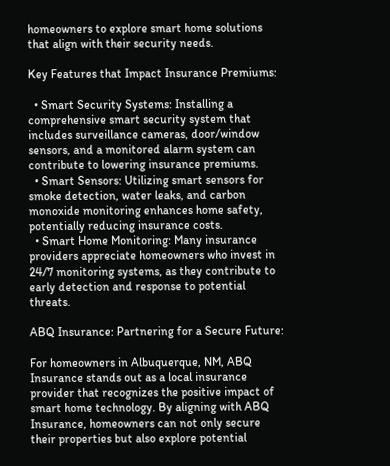homeowners to explore smart home solutions that align with their security needs.

Key Features that Impact Insurance Premiums:

  • Smart Security Systems: Installing a comprehensive smart security system that includes surveillance cameras, door/window sensors, and a monitored alarm system can contribute to lowering insurance premiums.
  • Smart Sensors: Utilizing smart sensors for smoke detection, water leaks, and carbon monoxide monitoring enhances home safety, potentially reducing insurance costs.
  • Smart Home Monitoring: Many insurance providers appreciate homeowners who invest in 24/7 monitoring systems, as they contribute to early detection and response to potential threats.

ABQ Insurance: Partnering for a Secure Future:

For homeowners in Albuquerque, NM, ABQ Insurance stands out as a local insurance provider that recognizes the positive impact of smart home technology. By aligning with ABQ Insurance, homeowners can not only secure their properties but also explore potential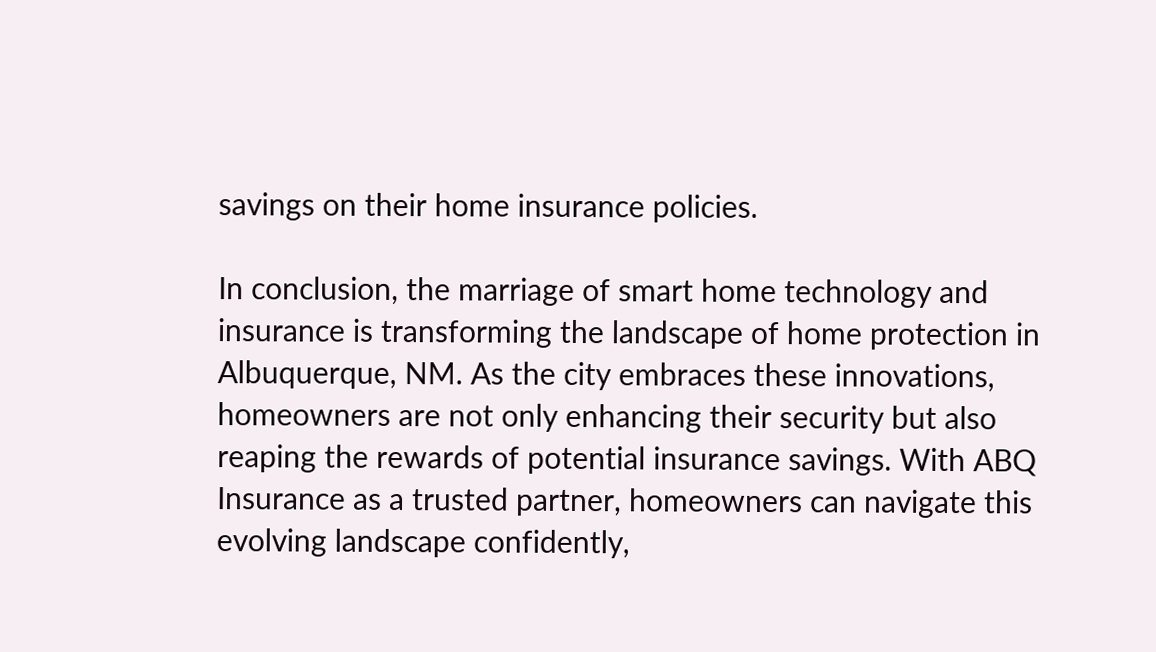savings on their home insurance policies.

In conclusion, the marriage of smart home technology and insurance is transforming the landscape of home protection in Albuquerque, NM. As the city embraces these innovations, homeowners are not only enhancing their security but also reaping the rewards of potential insurance savings. With ABQ Insurance as a trusted partner, homeowners can navigate this evolving landscape confidently,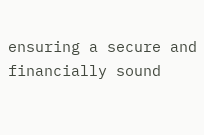ensuring a secure and financially sound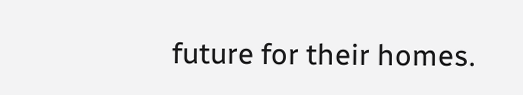future for their homes.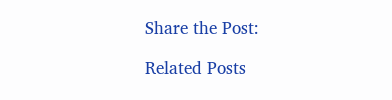Share the Post:

Related Posts